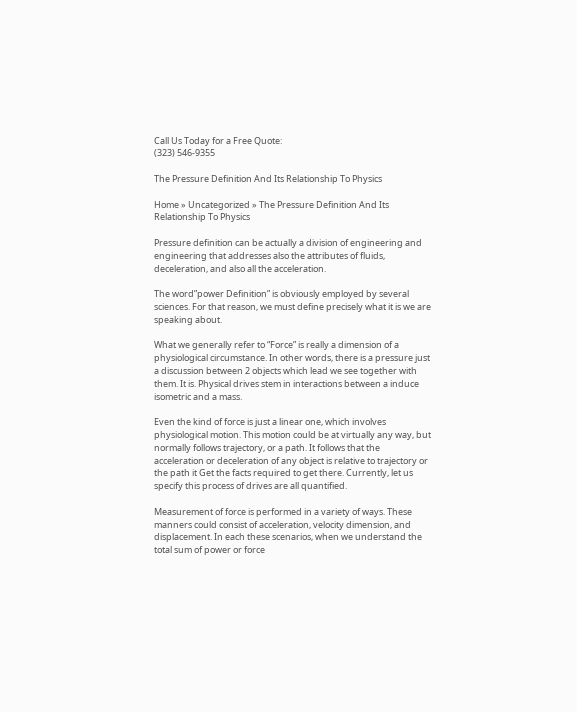Call Us Today for a Free Quote:
(323) 546-9355

The Pressure Definition And Its Relationship To Physics

Home » Uncategorized » The Pressure Definition And Its Relationship To Physics

Pressure definition can be actually a division of engineering and engineering that addresses also the attributes of fluids, deceleration, and also all the acceleration.

The word”power Definition” is obviously employed by several sciences. For that reason, we must define precisely what it is we are speaking about.

What we generally refer to “Force” is really a dimension of a physiological circumstance. In other words, there is a pressure just a discussion between 2 objects which lead we see together with them. It is. Physical drives stem in interactions between a induce isometric and a mass.

Even the kind of force is just a linear one, which involves physiological motion. This motion could be at virtually any way, but normally follows trajectory, or a path. It follows that the acceleration or deceleration of any object is relative to trajectory or the path it Get the facts required to get there. Currently, let us specify this process of drives are all quantified.

Measurement of force is performed in a variety of ways. These manners could consist of acceleration, velocity dimension, and displacement. In each these scenarios, when we understand the total sum of power or force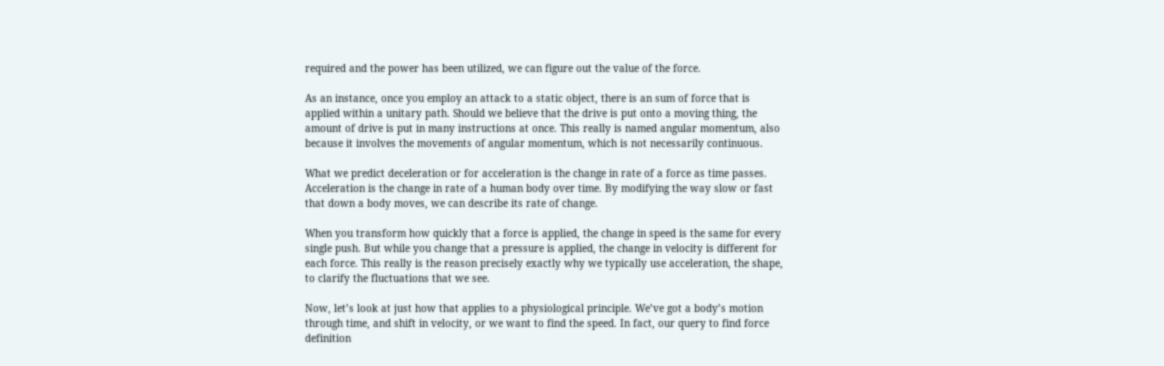required and the power has been utilized, we can figure out the value of the force.

As an instance, once you employ an attack to a static object, there is an sum of force that is applied within a unitary path. Should we believe that the drive is put onto a moving thing, the amount of drive is put in many instructions at once. This really is named angular momentum, also because it involves the movements of angular momentum, which is not necessarily continuous.

What we predict deceleration or for acceleration is the change in rate of a force as time passes. Acceleration is the change in rate of a human body over time. By modifying the way slow or fast that down a body moves, we can describe its rate of change.

When you transform how quickly that a force is applied, the change in speed is the same for every single push. But while you change that a pressure is applied, the change in velocity is different for each force. This really is the reason precisely exactly why we typically use acceleration, the shape, to clarify the fluctuations that we see.

Now, let’s look at just how that applies to a physiological principle. We’ve got a body’s motion through time, and shift in velocity, or we want to find the speed. In fact, our query to find force definition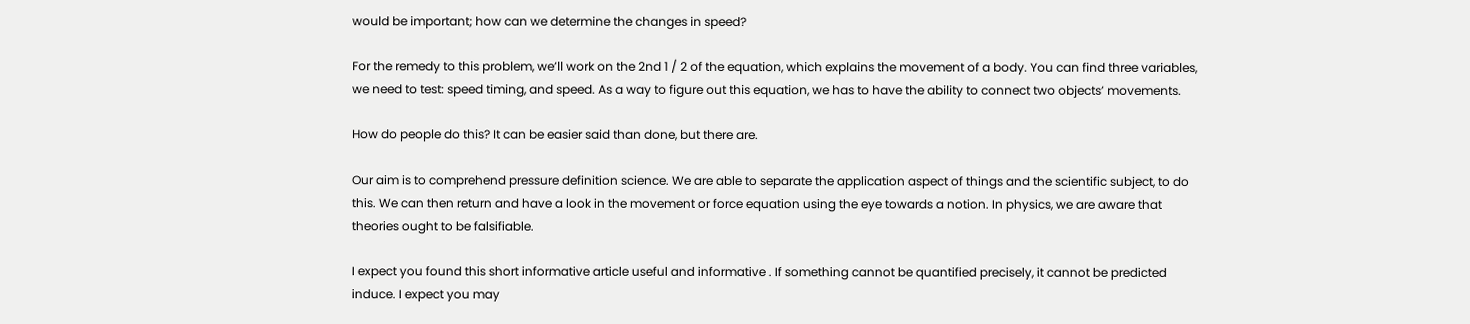would be important; how can we determine the changes in speed?

For the remedy to this problem, we’ll work on the 2nd 1 / 2 of the equation, which explains the movement of a body. You can find three variables, we need to test: speed timing, and speed. As a way to figure out this equation, we has to have the ability to connect two objects’ movements.

How do people do this? It can be easier said than done, but there are.

Our aim is to comprehend pressure definition science. We are able to separate the application aspect of things and the scientific subject, to do this. We can then return and have a look in the movement or force equation using the eye towards a notion. In physics, we are aware that theories ought to be falsifiable.

I expect you found this short informative article useful and informative . If something cannot be quantified precisely, it cannot be predicted induce. I expect you may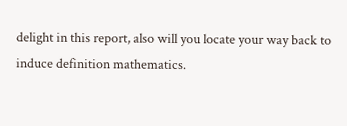delight in this report, also will you locate your way back to induce definition mathematics.